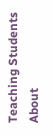Teaching Students About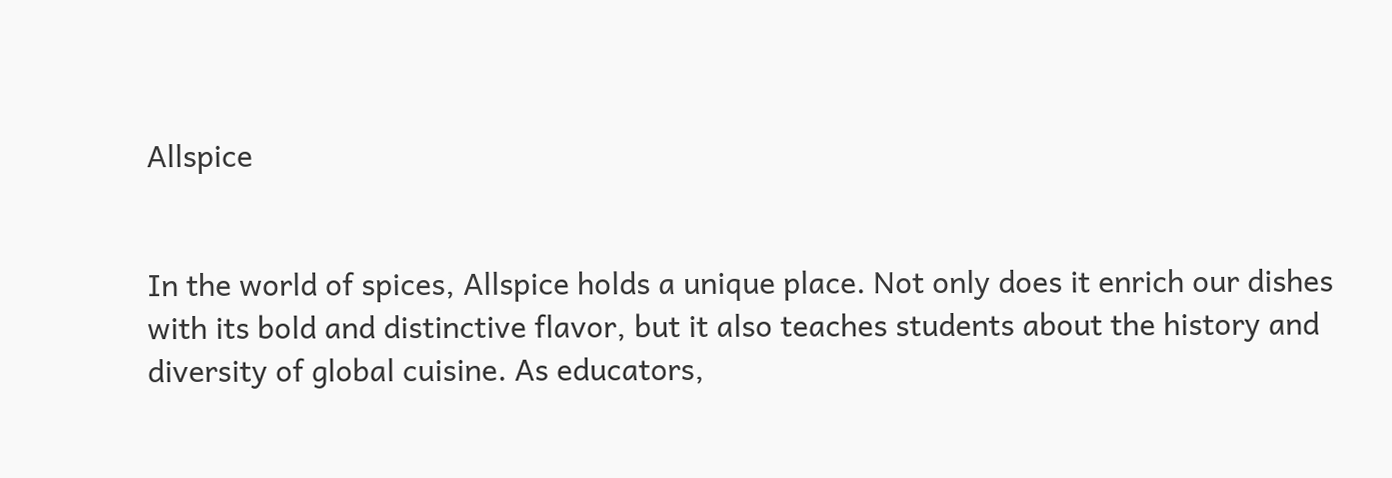Allspice


In the world of spices, Allspice holds a unique place. Not only does it enrich our dishes with its bold and distinctive flavor, but it also teaches students about the history and diversity of global cuisine. As educators,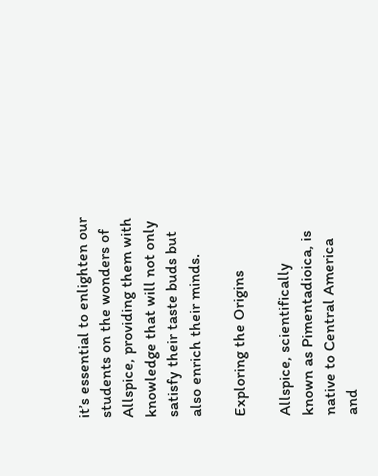it’s essential to enlighten our students on the wonders of Allspice, providing them with knowledge that will not only satisfy their taste buds but also enrich their minds.

Exploring the Origins

Allspice, scientifically known as Pimentadioica, is native to Central America and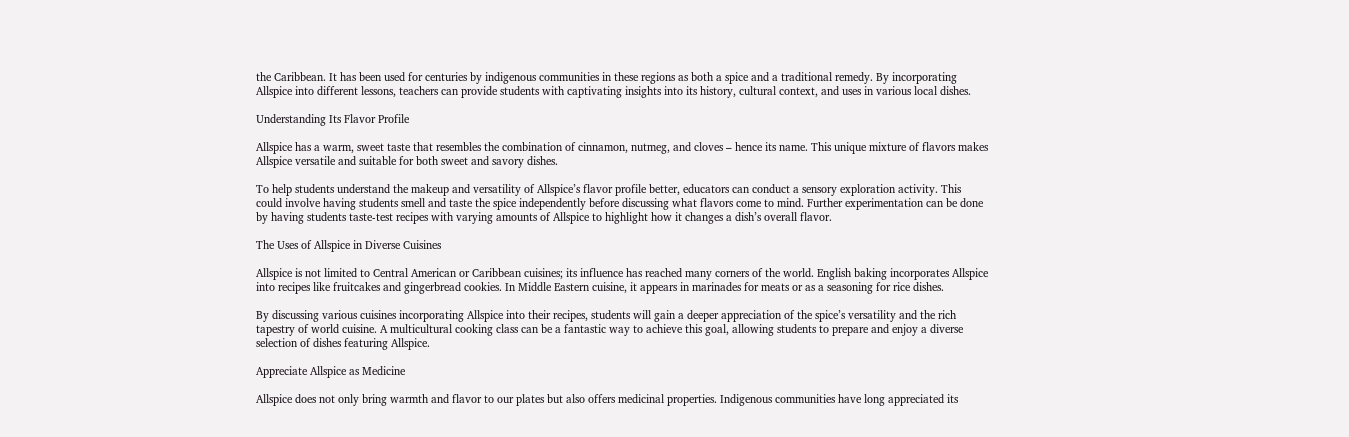the Caribbean. It has been used for centuries by indigenous communities in these regions as both a spice and a traditional remedy. By incorporating Allspice into different lessons, teachers can provide students with captivating insights into its history, cultural context, and uses in various local dishes.

Understanding Its Flavor Profile

Allspice has a warm, sweet taste that resembles the combination of cinnamon, nutmeg, and cloves – hence its name. This unique mixture of flavors makes Allspice versatile and suitable for both sweet and savory dishes.

To help students understand the makeup and versatility of Allspice’s flavor profile better, educators can conduct a sensory exploration activity. This could involve having students smell and taste the spice independently before discussing what flavors come to mind. Further experimentation can be done by having students taste-test recipes with varying amounts of Allspice to highlight how it changes a dish’s overall flavor.

The Uses of Allspice in Diverse Cuisines

Allspice is not limited to Central American or Caribbean cuisines; its influence has reached many corners of the world. English baking incorporates Allspice into recipes like fruitcakes and gingerbread cookies. In Middle Eastern cuisine, it appears in marinades for meats or as a seasoning for rice dishes.

By discussing various cuisines incorporating Allspice into their recipes, students will gain a deeper appreciation of the spice’s versatility and the rich tapestry of world cuisine. A multicultural cooking class can be a fantastic way to achieve this goal, allowing students to prepare and enjoy a diverse selection of dishes featuring Allspice.

Appreciate Allspice as Medicine

Allspice does not only bring warmth and flavor to our plates but also offers medicinal properties. Indigenous communities have long appreciated its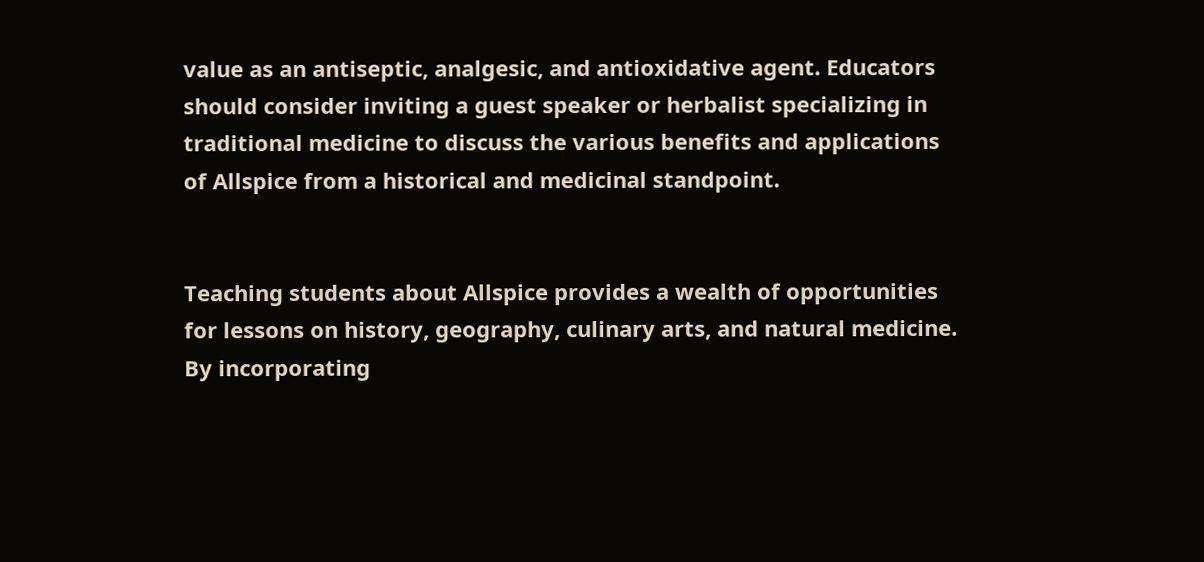value as an antiseptic, analgesic, and antioxidative agent. Educators should consider inviting a guest speaker or herbalist specializing in traditional medicine to discuss the various benefits and applications of Allspice from a historical and medicinal standpoint.


Teaching students about Allspice provides a wealth of opportunities for lessons on history, geography, culinary arts, and natural medicine. By incorporating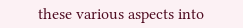these various aspects into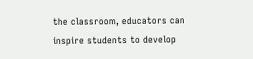the classroom, educators can inspire students to develop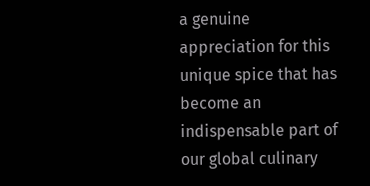a genuine appreciation for this unique spice that has become an indispensable part of our global culinary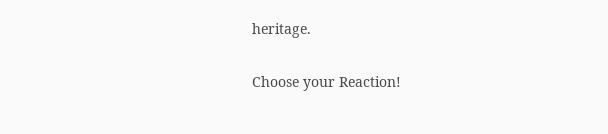heritage.

Choose your Reaction!